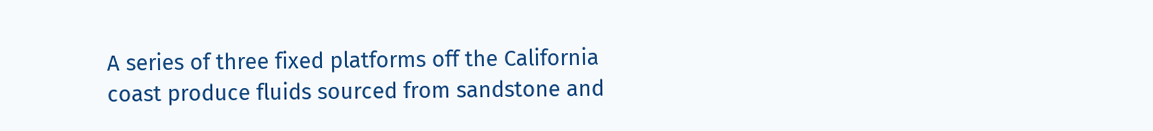A series of three fixed platforms off the California coast produce fluids sourced from sandstone and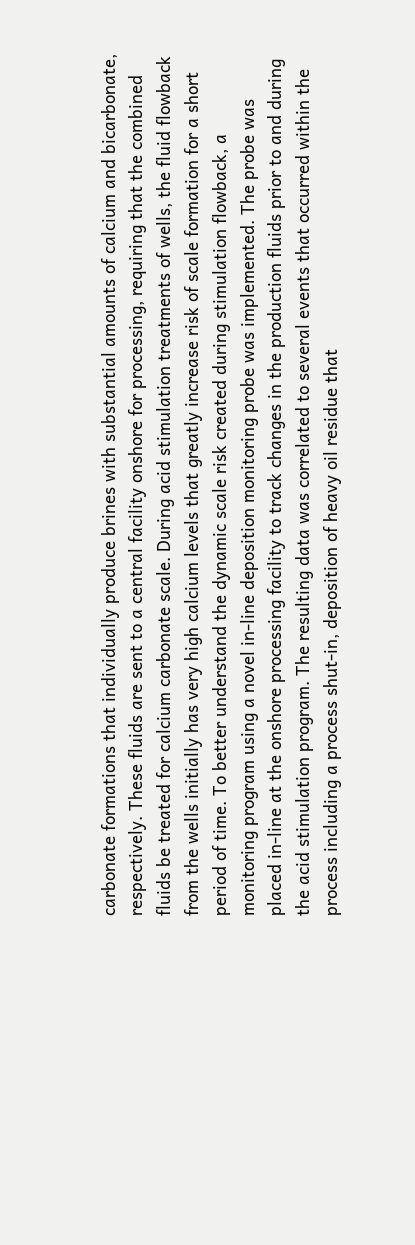carbonate formations that individually produce brines with substantial amounts of calcium and bicarbonate, respectively. These fluids are sent to a central facility onshore for processing, requiring that the combined fluids be treated for calcium carbonate scale. During acid stimulation treatments of wells, the fluid flowback from the wells initially has very high calcium levels that greatly increase risk of scale formation for a short period of time. To better understand the dynamic scale risk created during stimulation flowback, a monitoring program using a novel in-line deposition monitoring probe was implemented. The probe was placed in-line at the onshore processing facility to track changes in the production fluids prior to and during the acid stimulation program. The resulting data was correlated to several events that occurred within the process including a process shut-in, deposition of heavy oil residue that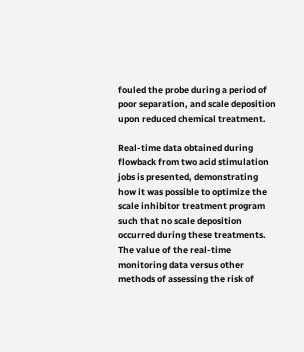fouled the probe during a period of poor separation, and scale deposition upon reduced chemical treatment.

Real-time data obtained during flowback from two acid stimulation jobs is presented, demonstrating how it was possible to optimize the scale inhibitor treatment program such that no scale deposition occurred during these treatments. The value of the real-time monitoring data versus other methods of assessing the risk of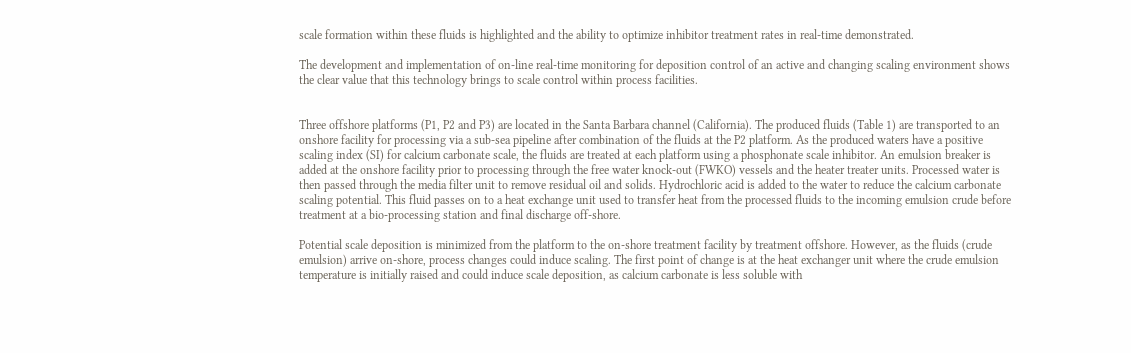scale formation within these fluids is highlighted and the ability to optimize inhibitor treatment rates in real-time demonstrated.

The development and implementation of on-line real-time monitoring for deposition control of an active and changing scaling environment shows the clear value that this technology brings to scale control within process facilities.


Three offshore platforms (P1, P2 and P3) are located in the Santa Barbara channel (California). The produced fluids (Table 1) are transported to an onshore facility for processing via a sub-sea pipeline after combination of the fluids at the P2 platform. As the produced waters have a positive scaling index (SI) for calcium carbonate scale, the fluids are treated at each platform using a phosphonate scale inhibitor. An emulsion breaker is added at the onshore facility prior to processing through the free water knock-out (FWKO) vessels and the heater treater units. Processed water is then passed through the media filter unit to remove residual oil and solids. Hydrochloric acid is added to the water to reduce the calcium carbonate scaling potential. This fluid passes on to a heat exchange unit used to transfer heat from the processed fluids to the incoming emulsion crude before treatment at a bio-processing station and final discharge off-shore.

Potential scale deposition is minimized from the platform to the on-shore treatment facility by treatment offshore. However, as the fluids (crude emulsion) arrive on-shore, process changes could induce scaling. The first point of change is at the heat exchanger unit where the crude emulsion temperature is initially raised and could induce scale deposition, as calcium carbonate is less soluble with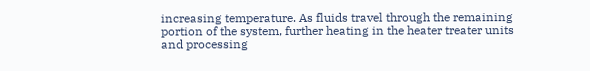increasing temperature. As fluids travel through the remaining portion of the system, further heating in the heater treater units and processing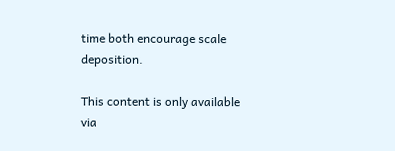time both encourage scale deposition.

This content is only available via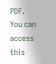PDF.
You can access this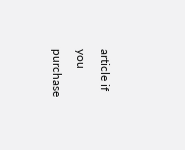article if you purchase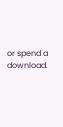or spend a download.